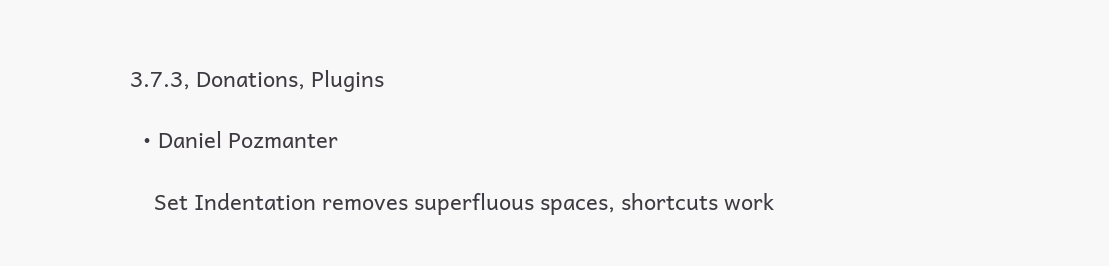3.7.3, Donations, Plugins

  • Daniel Pozmanter

    Set Indentation removes superfluous spaces, shortcuts work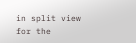in split view for the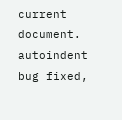current document.  autoindent bug fixed,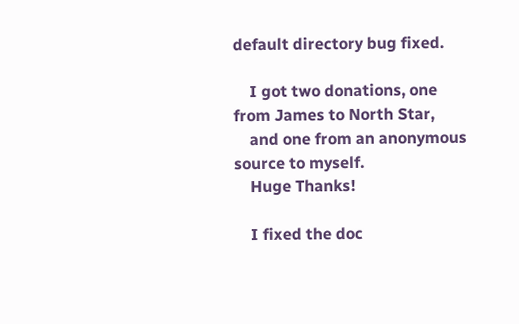default directory bug fixed.

    I got two donations, one from James to North Star,
    and one from an anonymous source to myself.
    Huge Thanks!

    I fixed the doc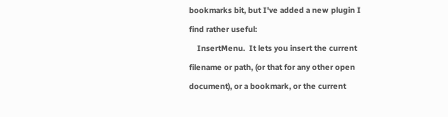bookmarks bit, but I've added a new plugin I find rather useful:
    InsertMenu.  It lets you insert the current filename or path, (or that for any other open document), or a bookmark, or the current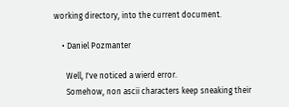working directory, into the current document.

    • Daniel Pozmanter

      Well, I've noticed a wierd error.
      Somehow, non ascii characters keep sneaking their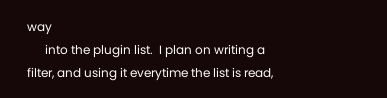way
      into the plugin list.  I plan on writing a filter, and using it everytime the list is read,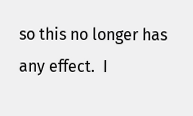so this no longer has any effect.  I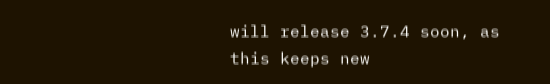will release 3.7.4 soon, as this keeps new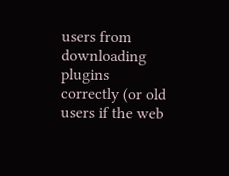users from downloading plugins correctly (or old users if the web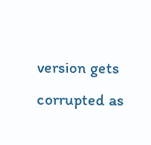version gets corrupted as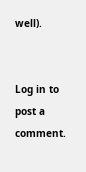well).


Log in to post a comment.